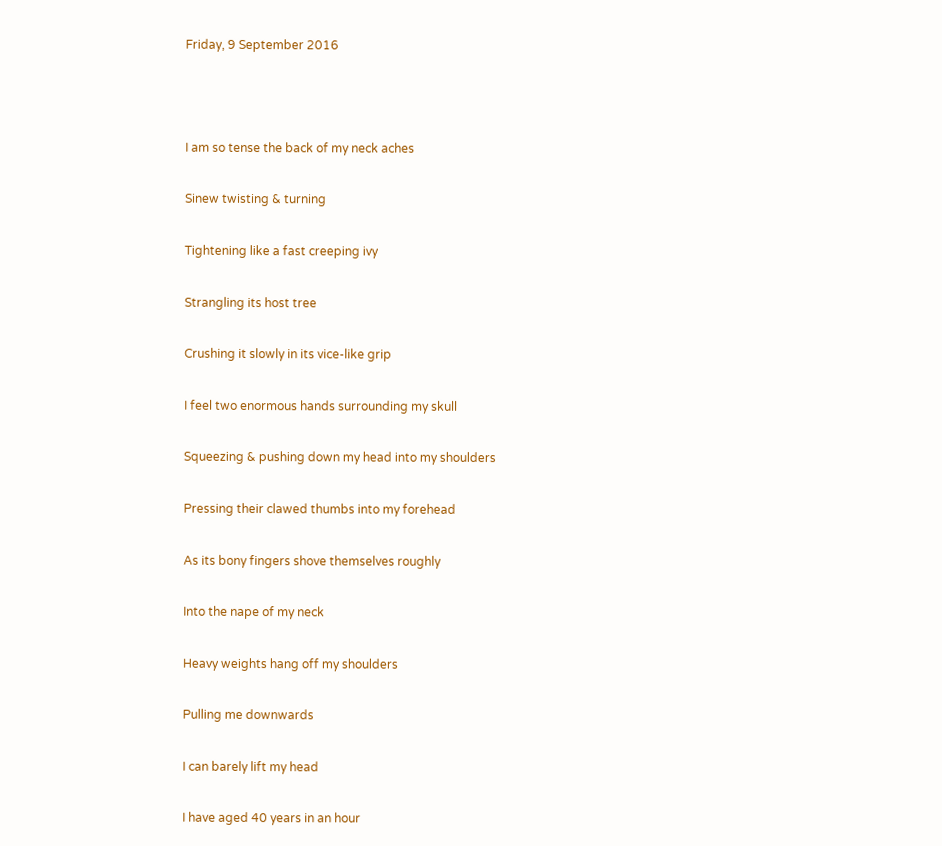Friday, 9 September 2016



I am so tense the back of my neck aches

Sinew twisting & turning

Tightening like a fast creeping ivy

Strangling its host tree

Crushing it slowly in its vice-like grip

I feel two enormous hands surrounding my skull

Squeezing & pushing down my head into my shoulders

Pressing their clawed thumbs into my forehead

As its bony fingers shove themselves roughly

Into the nape of my neck

Heavy weights hang off my shoulders

Pulling me downwards

I can barely lift my head

I have aged 40 years in an hour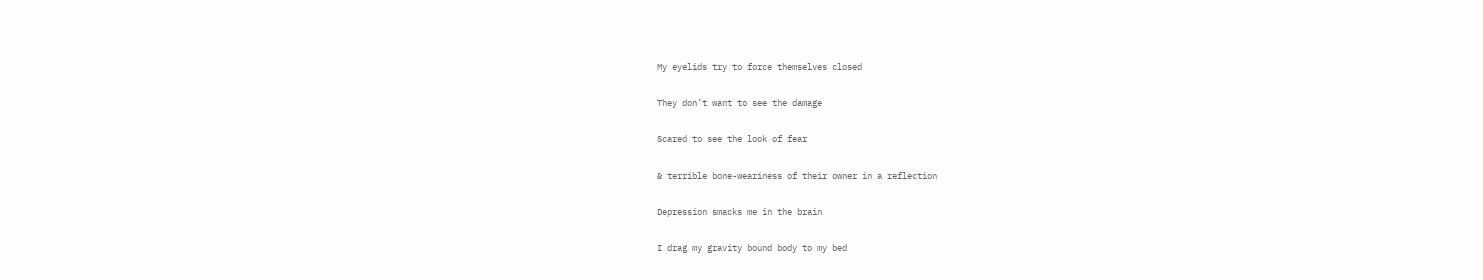My eyelids try to force themselves closed

They don’t want to see the damage

Scared to see the look of fear

& terrible bone-weariness of their owner in a reflection

Depression smacks me in the brain

I drag my gravity bound body to my bed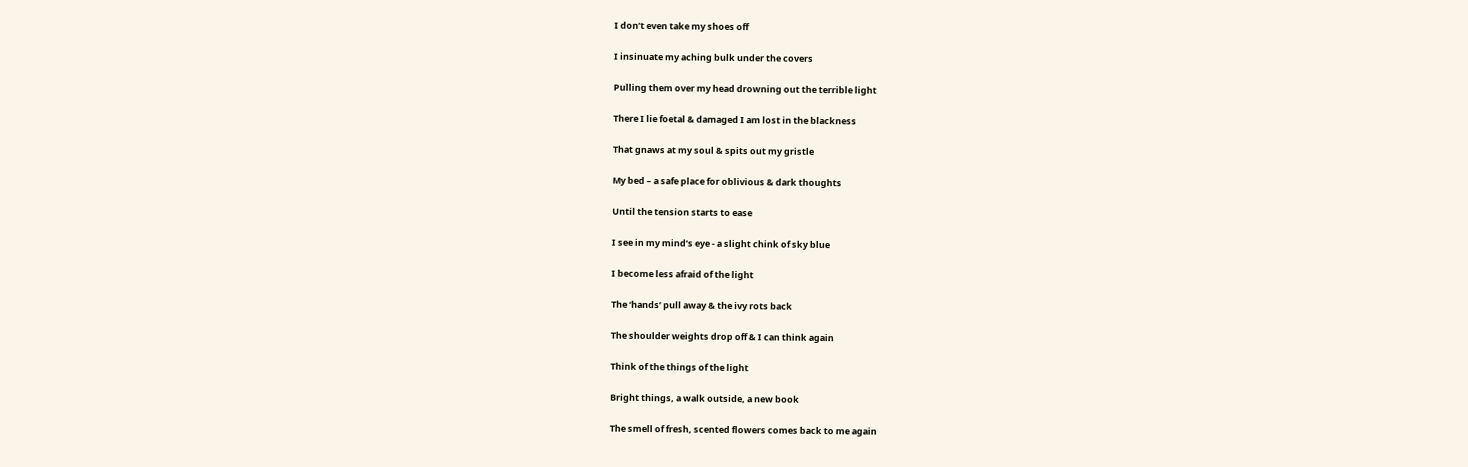I don’t even take my shoes off

I insinuate my aching bulk under the covers

Pulling them over my head drowning out the terrible light

There I lie foetal & damaged I am lost in the blackness

That gnaws at my soul & spits out my gristle

My bed – a safe place for oblivious & dark thoughts

Until the tension starts to ease

I see in my mind’s eye - a slight chink of sky blue

I become less afraid of the light

The ‘hands’ pull away & the ivy rots back

The shoulder weights drop off & I can think again

Think of the things of the light

Bright things, a walk outside, a new book

The smell of fresh, scented flowers comes back to me again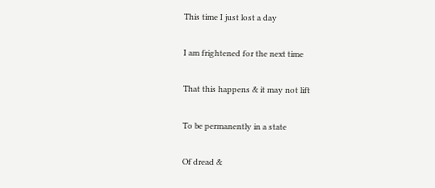This time I just lost a day

I am frightened for the next time

That this happens & it may not lift

To be permanently in a state

Of dread &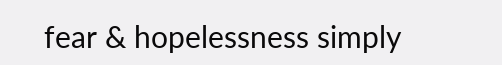fear & hopelessness simply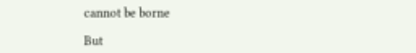cannot be borne

But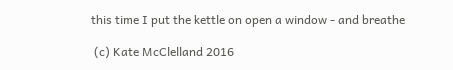this time I put the kettle on open a window - and breathe

 (c) Kate McClelland 2016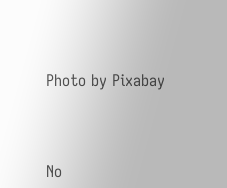Photo by Pixabay



No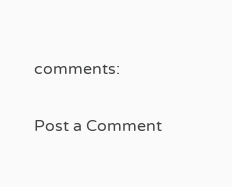comments:

Post a Comment